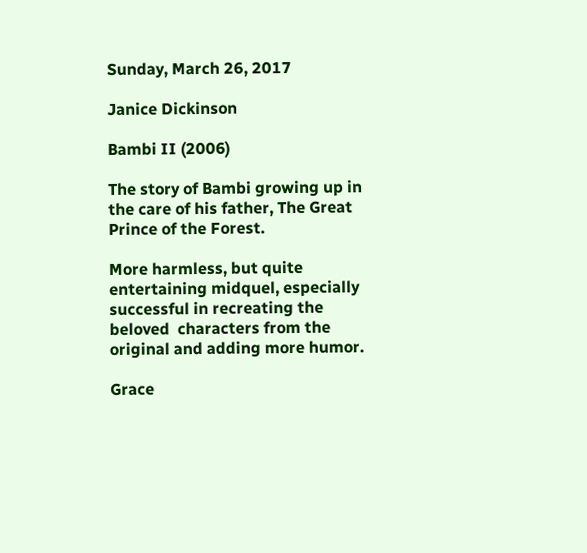Sunday, March 26, 2017

Janice Dickinson

Bambi II (2006)

The story of Bambi growing up in the care of his father, The Great Prince of the Forest.

More harmless, but quite entertaining midquel, especially successful in recreating the beloved  characters from the original and adding more humor.

Grace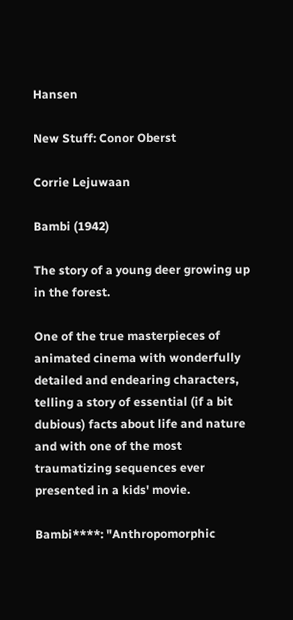Hansen

New Stuff: Conor Oberst

Corrie Lejuwaan

Bambi (1942)

The story of a young deer growing up in the forest.

One of the true masterpieces of animated cinema with wonderfully detailed and endearing characters, telling a story of essential (if a bit dubious) facts about life and nature and with one of the most traumatizing sequences ever presented in a kids' movie.

Bambi****: "Anthropomorphic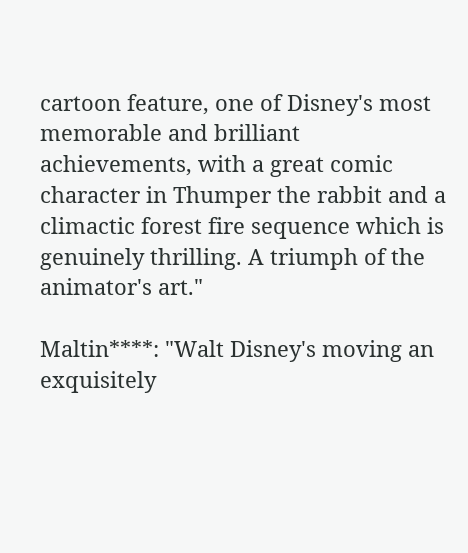cartoon feature, one of Disney's most memorable and brilliant achievements, with a great comic character in Thumper the rabbit and a climactic forest fire sequence which is genuinely thrilling. A triumph of the animator's art."

Maltin****: "Walt Disney's moving an exquisitely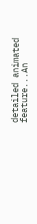detailed animated feature...An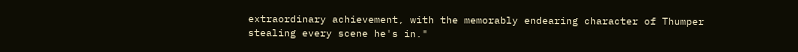extraordinary achievement, with the memorably endearing character of Thumper stealing every scene he's in."